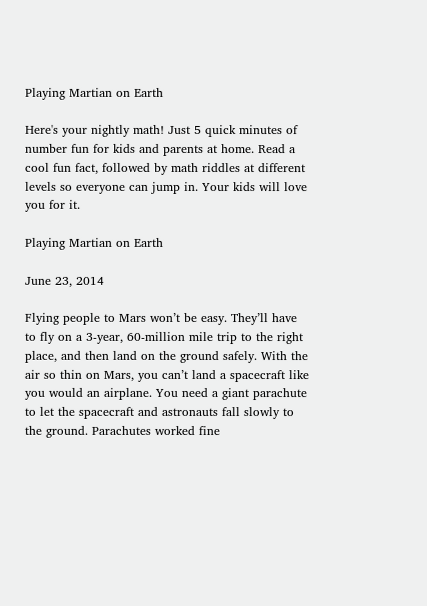Playing Martian on Earth

Here's your nightly math! Just 5 quick minutes of number fun for kids and parents at home. Read a cool fun fact, followed by math riddles at different levels so everyone can jump in. Your kids will love you for it.

Playing Martian on Earth

June 23, 2014

Flying people to Mars won’t be easy. They’ll have to fly on a 3-year, 60-million mile trip to the right place, and then land on the ground safely. With the air so thin on Mars, you can’t land a spacecraft like you would an airplane. You need a giant parachute to let the spacecraft and astronauts fall slowly to the ground. Parachutes worked fine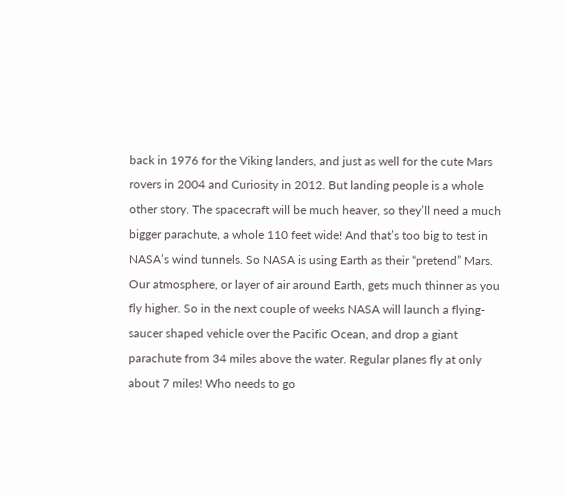back in 1976 for the Viking landers, and just as well for the cute Mars rovers in 2004 and Curiosity in 2012. But landing people is a whole other story. The spacecraft will be much heaver, so they’ll need a much bigger parachute, a whole 110 feet wide! And that’s too big to test in NASA’s wind tunnels. So NASA is using Earth as their “pretend” Mars. Our atmosphere, or layer of air around Earth, gets much thinner as you fly higher. So in the next couple of weeks NASA will launch a flying-saucer shaped vehicle over the Pacific Ocean, and drop a giant parachute from 34 miles above the water. Regular planes fly at only about 7 miles! Who needs to go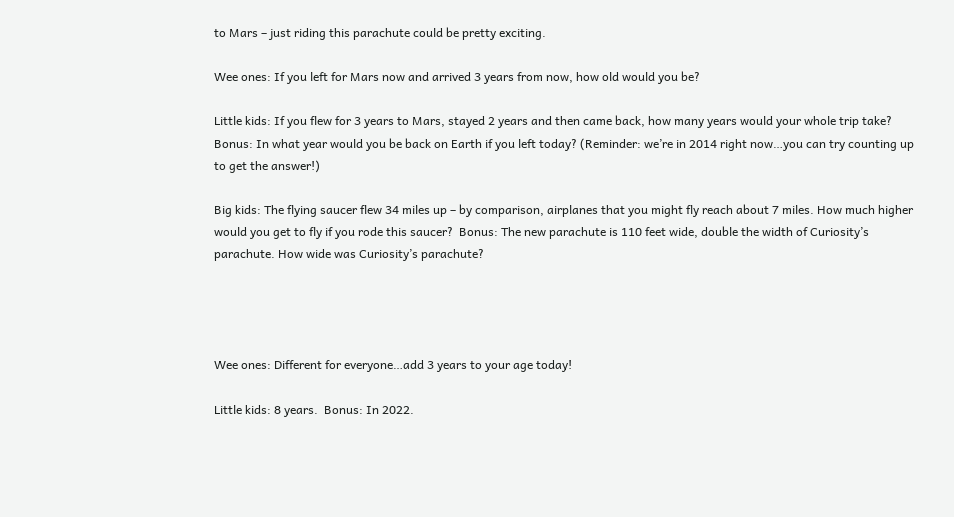to Mars – just riding this parachute could be pretty exciting.

Wee ones: If you left for Mars now and arrived 3 years from now, how old would you be?

Little kids: If you flew for 3 years to Mars, stayed 2 years and then came back, how many years would your whole trip take?  Bonus: In what year would you be back on Earth if you left today? (Reminder: we’re in 2014 right now…you can try counting up to get the answer!)

Big kids: The flying saucer flew 34 miles up – by comparison, airplanes that you might fly reach about 7 miles. How much higher would you get to fly if you rode this saucer?  Bonus: The new parachute is 110 feet wide, double the width of Curiosity’s parachute. How wide was Curiosity’s parachute?




Wee ones: Different for everyone…add 3 years to your age today!

Little kids: 8 years.  Bonus: In 2022.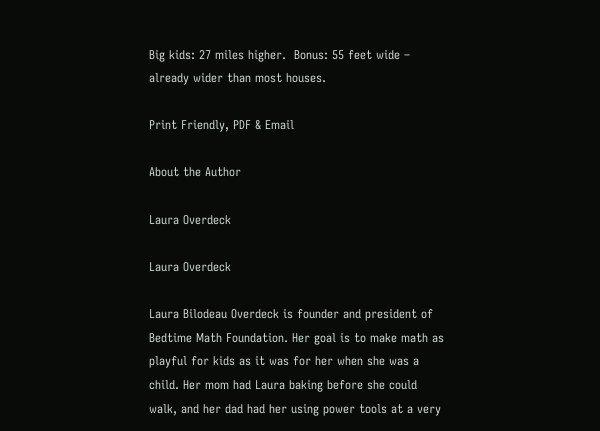Big kids: 27 miles higher.  Bonus: 55 feet wide – already wider than most houses.

Print Friendly, PDF & Email

About the Author

Laura Overdeck

Laura Overdeck

Laura Bilodeau Overdeck is founder and president of Bedtime Math Foundation. Her goal is to make math as playful for kids as it was for her when she was a child. Her mom had Laura baking before she could walk, and her dad had her using power tools at a very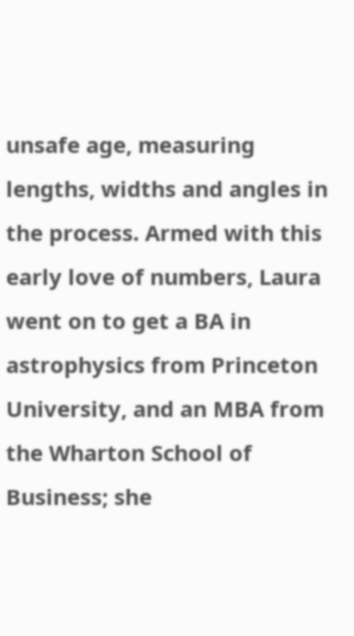unsafe age, measuring lengths, widths and angles in the process. Armed with this early love of numbers, Laura went on to get a BA in astrophysics from Princeton University, and an MBA from the Wharton School of Business; she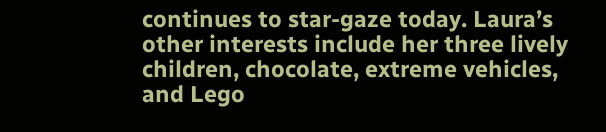continues to star-gaze today. Laura’s other interests include her three lively children, chocolate, extreme vehicles, and Lego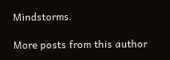Mindstorms.

More posts from this author